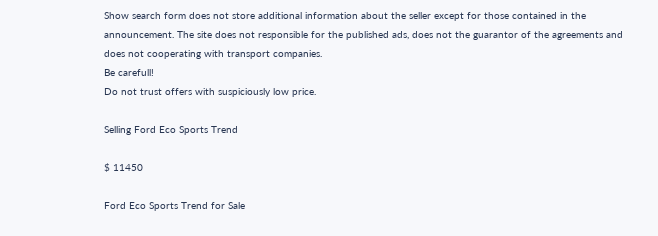Show search form does not store additional information about the seller except for those contained in the announcement. The site does not responsible for the published ads, does not the guarantor of the agreements and does not cooperating with transport companies.
Be carefull!
Do not trust offers with suspiciously low price.

Selling Ford Eco Sports Trend

$ 11450

Ford Eco Sports Trend for Sale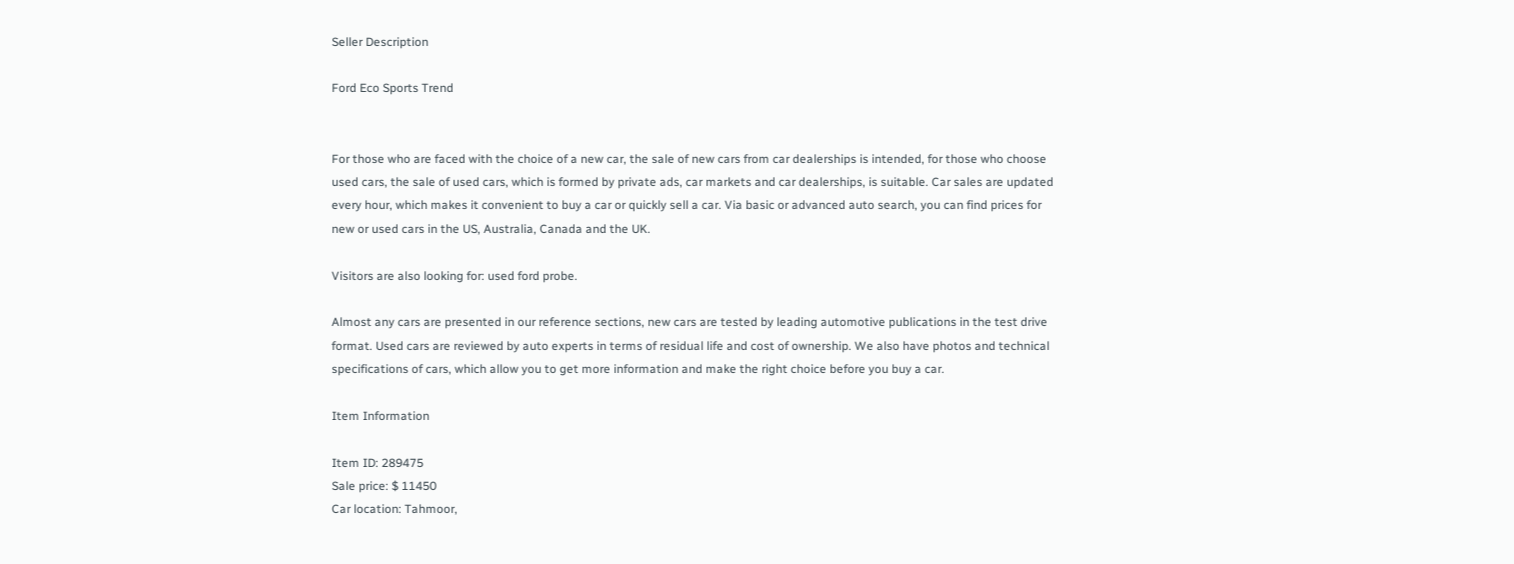Seller Description

Ford Eco Sports Trend


For those who are faced with the choice of a new car, the sale of new cars from car dealerships is intended, for those who choose used cars, the sale of used cars, which is formed by private ads, car markets and car dealerships, is suitable. Car sales are updated every hour, which makes it convenient to buy a car or quickly sell a car. Via basic or advanced auto search, you can find prices for new or used cars in the US, Australia, Canada and the UK.

Visitors are also looking for: used ford probe.

Almost any cars are presented in our reference sections, new cars are tested by leading automotive publications in the test drive format. Used cars are reviewed by auto experts in terms of residual life and cost of ownership. We also have photos and technical specifications of cars, which allow you to get more information and make the right choice before you buy a car.

Item Information

Item ID: 289475
Sale price: $ 11450
Car location: Tahmoor,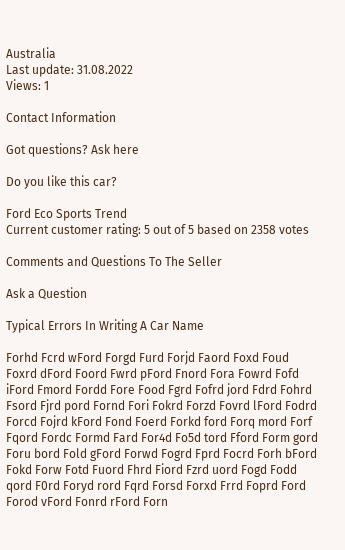Australia
Last update: 31.08.2022
Views: 1

Contact Information

Got questions? Ask here

Do you like this car?

Ford Eco Sports Trend
Current customer rating: 5 out of 5 based on 2358 votes

Comments and Questions To The Seller

Ask a Question

Typical Errors In Writing A Car Name

Forhd Fcrd wFord Forgd Furd Forjd Faord Foxd Foud Foxrd dFord Foord Fwrd pFord Fnord Fora Fowrd Fofd iFord Fmord Fordd Fore Food Fgrd Fofrd jord Fdrd Fohrd Fsord Fjrd pord Fornd Fori Fokrd Forzd Fovrd lFord Fodrd Forcd Fojrd kFord Fond Foerd Forkd ford Forq mord Forf Fqord Fordc Formd Fard For4d Fo5d tord Fford Form gord Foru bord Fold gFord Forwd Fogrd Fprd Focrd Forh bFord Fokd Forw Fotd Fuord Fhrd Fiord Fzrd uord Fogd Fodd qord F0rd Foryd rord Fqrd Forsd Forxd Frrd Foprd Ford Forod vFord Fonrd rFord Forn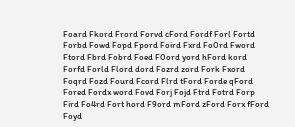Foard Fkord Frord Forvd cFord Fordf Forl Fortd Forbd Fowd Fopd Fpord Foird Fxrd Fo0rd Fword Ftord Fbrd Fobrd Foed F0ord yord hFord kord Forfd Forld Flord dord Fozrd zord Fork Fxord Foqrd Fozd Fourd Fcord Flrd tFord Forde qFord Fored Fordx word Fovd Forj Fojd Ftrd Fotrd Forp Fird Fo4rd Fort hord F9ord mFord zFord Forx fFord Foyd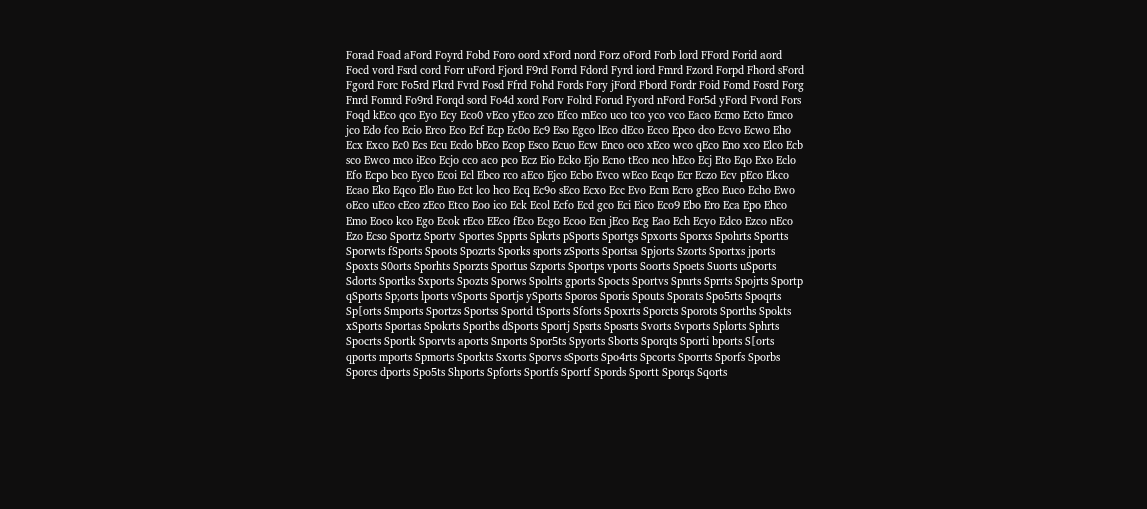Forad Foad aFord Foyrd Fobd Foro oord xFord nord Forz oFord Forb lord FFord Forid aord Focd vord Fsrd cord Forr uFord Fjord F9rd Forrd Fdord Fyrd iord Fmrd Fzord Forpd Fhord sFord Fgord Forc Fo5rd Fkrd Fvrd Fosd Ffrd Fohd Fords Fory jFord Fbord Fordr Foid Fomd Fosrd Forg Fnrd Fomrd Fo9rd Forqd sord Fo4d xord Forv Folrd Forud Fyord nFord For5d yFord Fvord Fors Foqd kEco qco Eyo Ecy Eco0 vEco yEco zco Efco mEco uco tco yco vco Eaco Ecmo Ecto Emco jco Edo fco Ecio Erco Eco Ecf Ecp Ec0o Ec9 Eso Egco lEco dEco Ecco Epco dco Ecvo Ecwo Eho Ecx Exco Ec0 Ecs Ecu Ecdo bEco Ecop Esco Ecuo Ecw Enco oco xEco wco qEco Eno xco Elco Ecb sco Ewco mco iEco Ecjo cco aco pco Ecz Eio Ecko Ejo Ecno tEco nco hEco Ecj Eto Eqo Exo Eclo Efo Ecpo bco Eyco Ecoi Ecl Ebco rco aEco Ejco Ecbo Evco wEco Ecqo Ecr Eczo Ecv pEco Ekco Ecao Eko Eqco Elo Euo Ect lco hco Ecq Ec9o sEco Ecxo Ecc Evo Ecm Ecro gEco Euco Echo Ewo oEco uEco cEco zEco Etco Eoo ico Eck Ecol Ecfo Ecd gco Eci Eico Eco9 Ebo Ero Eca Epo Ehco Emo Eoco kco Ego Ecok rEco EEco fEco Ecgo Ecoo Ecn jEco Ecg Eao Ech Ecyo Edco Ezco nEco Ezo Ecso Sportz Sportv Sportes Spprts Spkrts pSports Sportgs Spxorts Sporxs Spohrts Sportts Sporwts fSports Spoots Spozrts Sporks sports zSports Sportsa Spjorts Szorts Sportxs jports Spoxts S0orts Sporhts Sporzts Sportus Szports Sportps vports Soorts Spoets Suorts uSports Sdorts Sportks Sxports Spozts Sporws Spolrts gports Spocts Sportvs Spnrts Sprrts Spojrts Sportp qSports Sp;orts lports vSports Sportjs ySports Sporos Sporis Spouts Sporats Spo5rts Spoqrts Sp[orts Smports Sportzs Sportss Sportd tSports Sforts Spoxrts Sporcts Sporots Sporths Spokts xSports Sportas Spokrts Sportbs dSports Sportj Spsrts Sposrts Svorts Svports Splorts Sphrts Spocrts Sportk Sporvts aports Snports Spor5ts Spyorts Sborts Sporqts Sporti bports S[orts qports mports Spmorts Sporkts Sxorts Sporvs sSports Spo4rts Spcorts Sporrts Sporfs Sporbs Sporcs dports Spo5ts Shports Spforts Sportfs Sportf Spords Sportt Sporqs Sqorts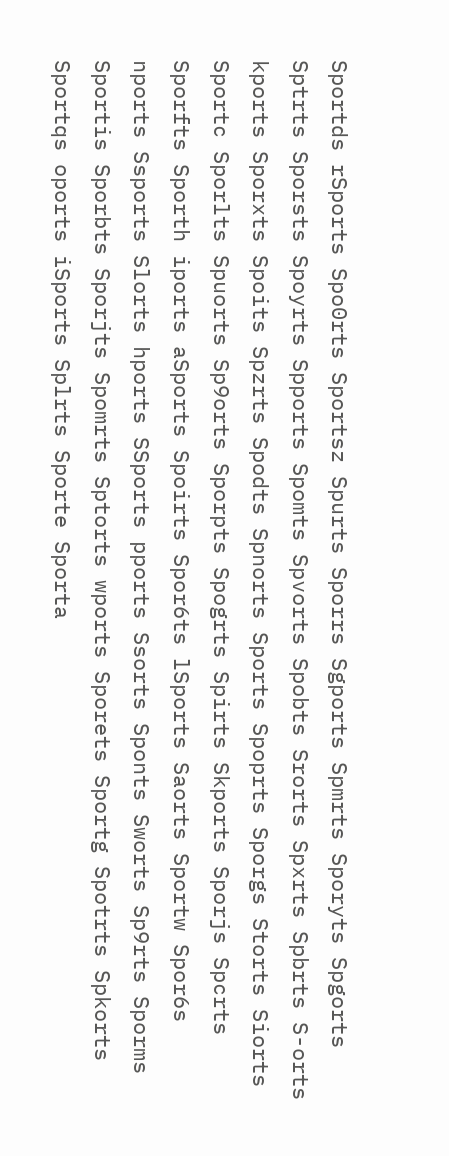Sportds rSports Spo0rts Sportsz Spurts Sporrs Sgports Spmrts Sporyts Spgorts Sptrts Sporsts Spoyrts Spports Spomts Spvorts Spobts Srorts Spxrts Spbrts S-orts kports Sporxts Spoits Spzrts Spodts Spnorts Sports Spoprts Sporgs Storts Siorts Sportc Sporlts Spuorts Sp9orts Sporpts Spogrts Spirts Skports Sporjs Spcrts Sporfts Sporth iports aSports Spoirts Spor6ts lSports Saorts Sportw Spor6s nports Ssports Slorts hports SSports pports Ssorts Sponts Sworts Sp9rts Sporms Sportis Sporbts Sporjts Spomrts Sptorts wports Sporets Sportg Spotrts Spkorts Sportqs oports iSports Splrts Sporte Sporta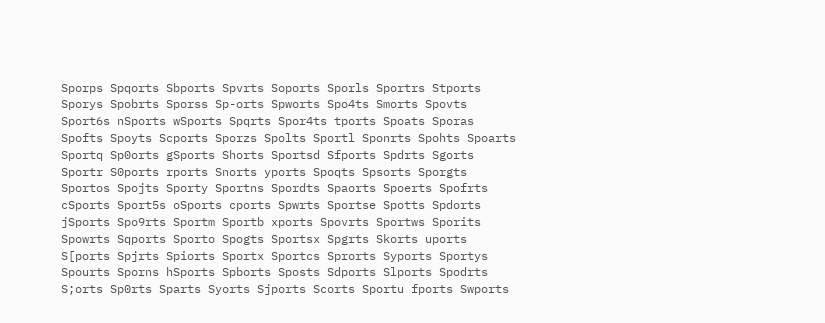Sporps Spqorts Sbports Spvrts Soports Sporls Sportrs Stports Sporys Spobrts Sporss Sp-orts Spworts Spo4ts Smorts Spovts Sport6s nSports wSports Spqrts Spor4ts tports Spoats Sporas Spofts Spoyts Scports Sporzs Spolts Sportl Sponrts Spohts Spoarts Sportq Sp0orts gSports Shorts Sportsd Sfports Spdrts Sgorts Sportr S0ports rports Snorts yports Spoqts Spsorts Sporgts Sportos Spojts Sporty Sportns Spordts Spaorts Spoerts Spofrts cSports Sport5s oSports cports Spwrts Sportse Spotts Spdorts jSports Spo9rts Sportm Sportb xports Spovrts Sportws Sporits Spowrts Sqports Sporto Spogts Sportsx Spgrts Skorts uports S[ports Spjrts Spiorts Sportx Sportcs Sprorts Syports Sportys Spourts Sporns hSports Spborts Sposts Sdports Slports Spodrts S;orts Sp0rts Sparts Syorts Sjports Scorts Sportu fports Swports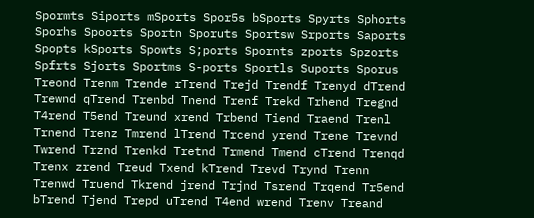Spormts Siports mSports Spor5s bSports Spyrts Sphorts Sporhs Spoorts Sportn Sporuts Sportsw Srports Saports Spopts kSports Spowts S;ports Spornts zports Spzorts Spfrts Sjorts Sportms S-ports Sportls Suports Sporus Treond Trenm Trende rTrend Trejd Trendf Trenyd dTrend Trewnd qTrend Trenbd Tnend Trenf Trekd Trhend Tregnd T4rend T5end Treund xrend Trbend Tiend Traend Trenl Trnend Trenz Tmrend lTrend Trcend yrend Trene Trevnd Twrend Trznd Trenkd Tretnd Trmend Tmend cTrend Trenqd Trenx zrend Treud Txend kTrend Trevd Trynd Trenn Trenwd Truend Tkrend jrend Trjnd Tsrend Trqend Tr5end bTrend Tjend Trepd uTrend T4end wrend Trenv Treand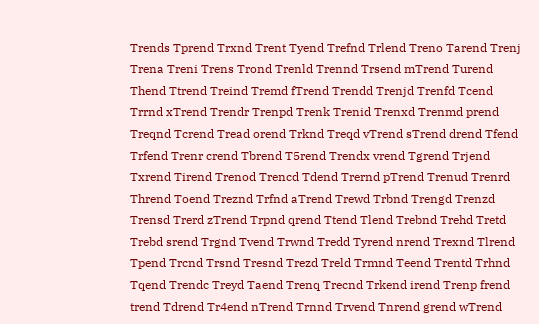Trends Tprend Trxnd Trent Tyend Trefnd Trlend Treno Tarend Trenj Trena Treni Trens Trond Trenld Trennd Trsend mTrend Turend Thend Ttrend Treind Tremd fTrend Trendd Trenjd Trenfd Tcend Trrnd xTrend Trendr Trenpd Trenk Trenid Trenxd Trenmd prend Treqnd Tcrend Tread orend Trknd Treqd vTrend sTrend drend Tfend Trfend Trenr crend Tbrend T5rend Trendx vrend Tgrend Trjend Txrend Tirend Trenod Trencd Tdend Trernd pTrend Trenud Trenrd Thrend Toend Treznd Trfnd aTrend Trewd Trbnd Trengd Trenzd Trensd Trerd zTrend Trpnd qrend Ttend Tlend Trebnd Trehd Tretd Trebd srend Trgnd Tvend Trwnd Tredd Tyrend nrend Trexnd Tlrend Tpend Trcnd Trsnd Tresnd Trezd Treld Trmnd Teend Trentd Trhnd Tqend Trendc Treyd Taend Trenq Trecnd Trkend irend Trenp frend trend Tdrend Tr4end nTrend Trnnd Trvend Tnrend grend wTrend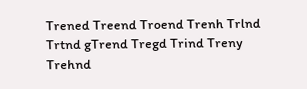Trened Treend Troend Trenh Trlnd Trtnd gTrend Tregd Trind Treny Trehnd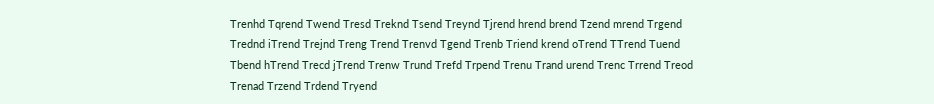Trenhd Tqrend Twend Tresd Treknd Tsend Treynd Tjrend hrend brend Tzend mrend Trgend Trednd iTrend Trejnd Treng Trend Trenvd Tgend Trenb Triend krend oTrend TTrend Tuend Tbend hTrend Trecd jTrend Trenw Trund Trefd Trpend Trenu Trand urend Trenc Trrend Treod Trenad Trzend Trdend Tryend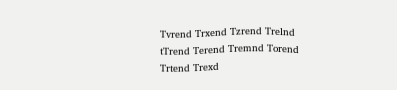Tvrend Trxend Tzrend Trelnd tTrend Terend Tremnd Torend Trtend Trexd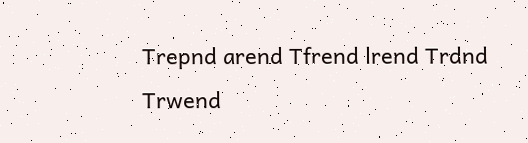Trepnd arend Tfrend lrend Trdnd Trwend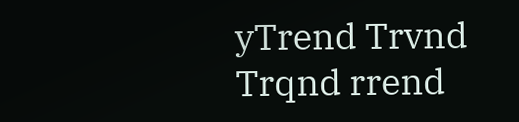yTrend Trvnd Trqnd rrend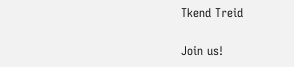Tkend Treid

Join us!